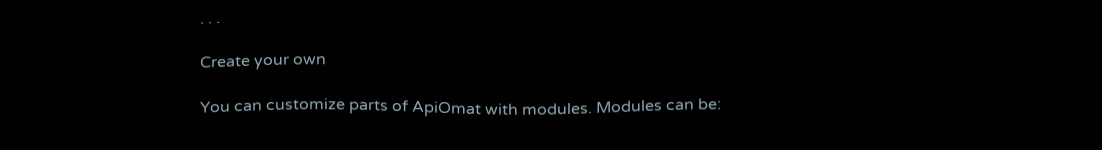. . .

Create your own

You can customize parts of ApiOmat with modules. Modules can be: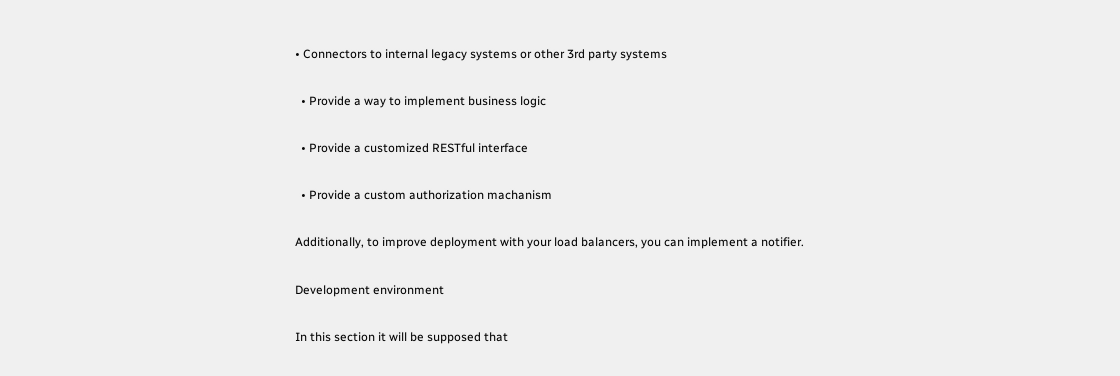• Connectors to internal legacy systems or other 3rd party systems

  • Provide a way to implement business logic

  • Provide a customized RESTful interface

  • Provide a custom authorization machanism

Additionally, to improve deployment with your load balancers, you can implement a notifier.

Development environment

In this section it will be supposed that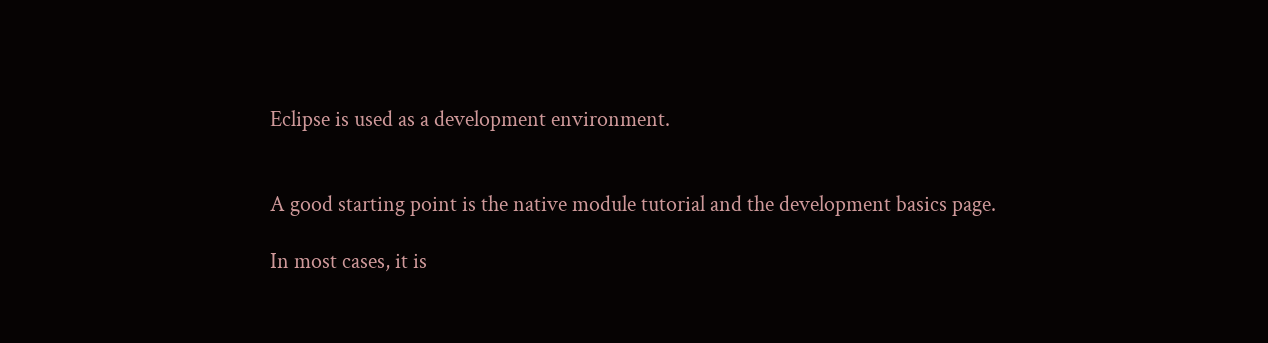Eclipse is used as a development environment.


A good starting point is the native module tutorial and the development basics page.

In most cases, it is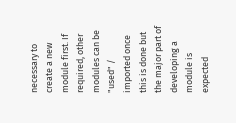necessary to create a new module first. If required, other modules can be "used" / imported once this is done but the major part of developing a module is expected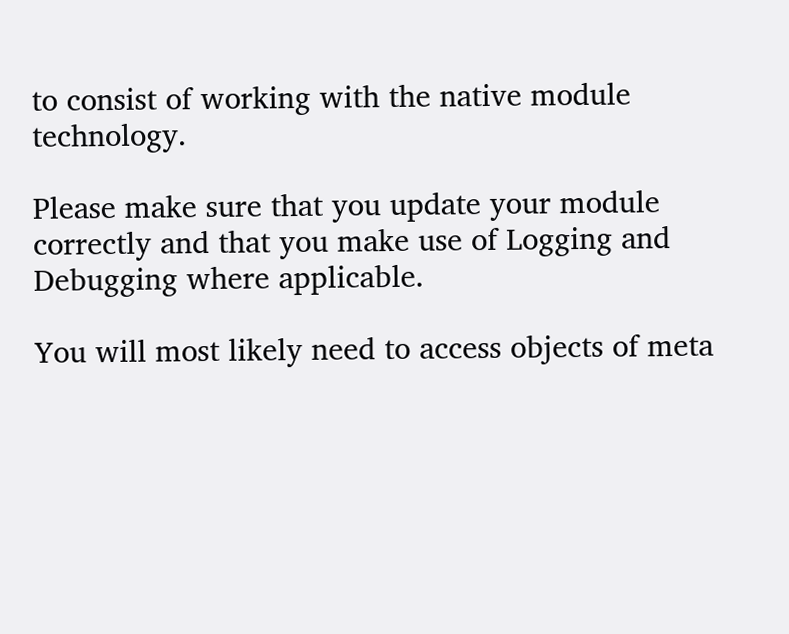to consist of working with the native module technology.

Please make sure that you update your module correctly and that you make use of Logging and Debugging where applicable.

You will most likely need to access objects of meta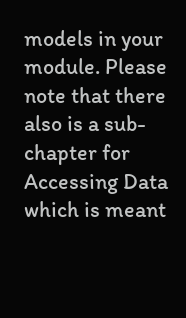models in your module. Please note that there also is a sub-chapter for Accessing Data which is meant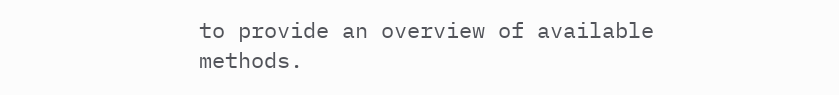to provide an overview of available methods.